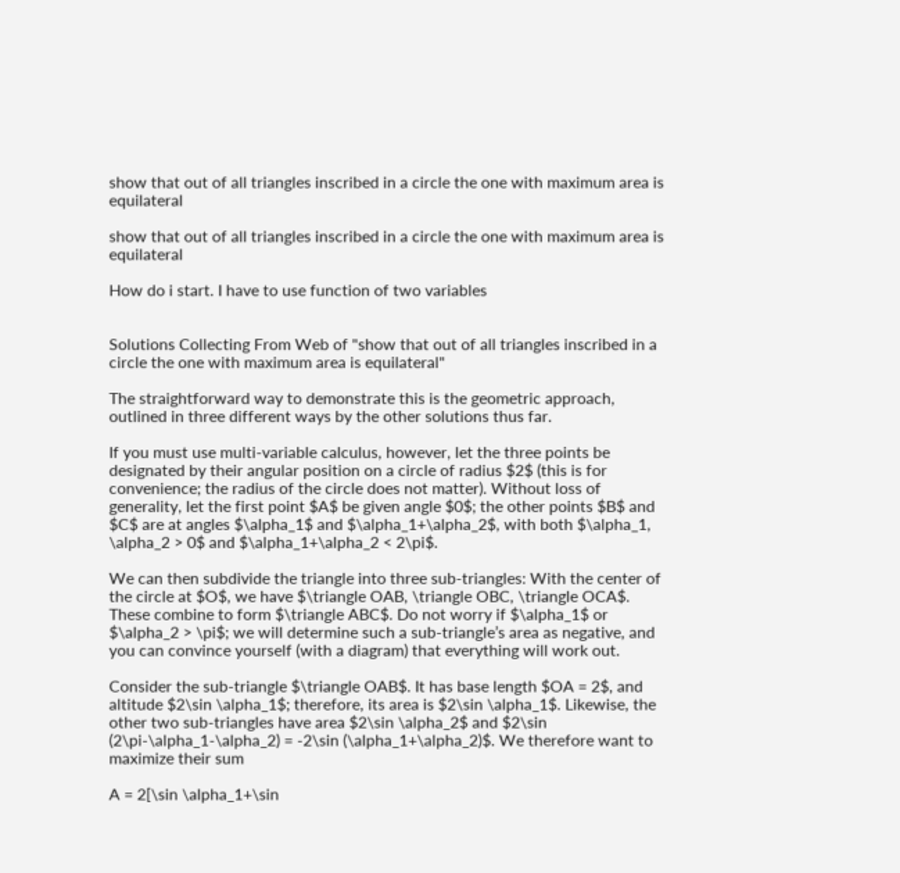show that out of all triangles inscribed in a circle the one with maximum area is equilateral

show that out of all triangles inscribed in a circle the one with maximum area is equilateral

How do i start. I have to use function of two variables


Solutions Collecting From Web of "show that out of all triangles inscribed in a circle the one with maximum area is equilateral"

The straightforward way to demonstrate this is the geometric approach, outlined in three different ways by the other solutions thus far.

If you must use multi-variable calculus, however, let the three points be designated by their angular position on a circle of radius $2$ (this is for convenience; the radius of the circle does not matter). Without loss of generality, let the first point $A$ be given angle $0$; the other points $B$ and $C$ are at angles $\alpha_1$ and $\alpha_1+\alpha_2$, with both $\alpha_1, \alpha_2 > 0$ and $\alpha_1+\alpha_2 < 2\pi$.

We can then subdivide the triangle into three sub-triangles: With the center of the circle at $O$, we have $\triangle OAB, \triangle OBC, \triangle OCA$. These combine to form $\triangle ABC$. Do not worry if $\alpha_1$ or $\alpha_2 > \pi$; we will determine such a sub-triangle’s area as negative, and you can convince yourself (with a diagram) that everything will work out.

Consider the sub-triangle $\triangle OAB$. It has base length $OA = 2$, and altitude $2\sin \alpha_1$; therefore, its area is $2\sin \alpha_1$. Likewise, the other two sub-triangles have area $2\sin \alpha_2$ and $2\sin (2\pi-\alpha_1-\alpha_2) = -2\sin (\alpha_1+\alpha_2)$. We therefore want to maximize their sum

A = 2[\sin \alpha_1+\sin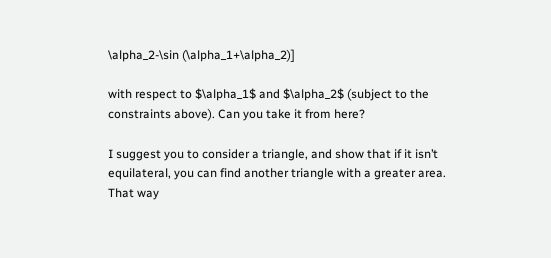\alpha_2-\sin (\alpha_1+\alpha_2)]

with respect to $\alpha_1$ and $\alpha_2$ (subject to the constraints above). Can you take it from here?

I suggest you to consider a triangle, and show that if it isn’t equilateral, you can find another triangle with a greater area.
That way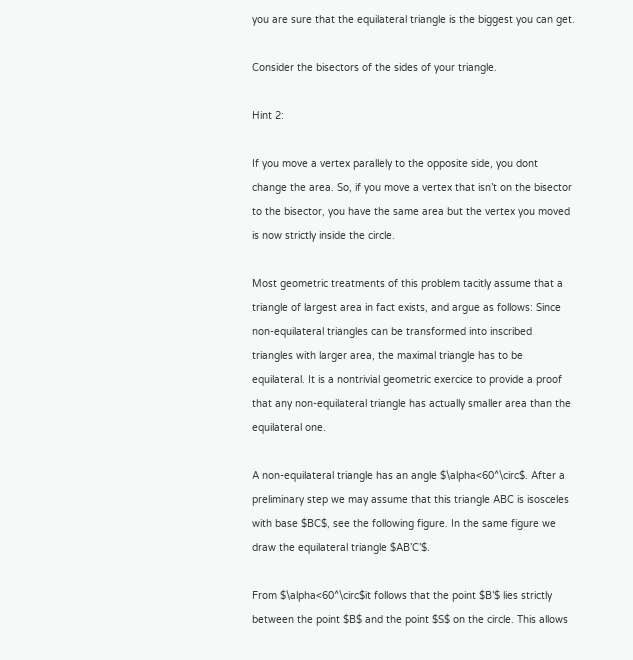you are sure that the equilateral triangle is the biggest you can get.

Consider the bisectors of the sides of your triangle.

Hint 2:

If you move a vertex parallely to the opposite side, you dont change the area. So, if you move a vertex that isn’t on the bisector to the bisector, you have the same area but the vertex you moved is now strictly inside the circle.

Most geometric treatments of this problem tacitly assume that a triangle of largest area in fact exists, and argue as follows: Since non-equilateral triangles can be transformed into inscribed triangles with larger area, the maximal triangle has to be equilateral. It is a nontrivial geometric exercice to provide a proof that any non-equilateral triangle has actually smaller area than the equilateral one.

A non-equilateral triangle has an angle $\alpha<60^\circ$. After a preliminary step we may assume that this triangle ABC is isosceles with base $BC$, see the following figure. In the same figure we draw the equilateral triangle $AB’C’$.

From $\alpha<60^\circ$it follows that the point $B’$ lies strictly between the point $B$ and the point $S$ on the circle. This allows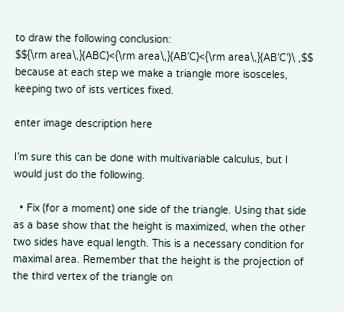to draw the following conclusion:
$${\rm area\,}(ABC)<{\rm area\,}(AB’C)<{\rm area\,}(AB’C’)\ ,$$
because at each step we make a triangle more isosceles, keeping two of ists vertices fixed.

enter image description here

I’m sure this can be done with multivariable calculus, but I would just do the following.

  • Fix (for a moment) one side of the triangle. Using that side as a base show that the height is maximized, when the other two sides have equal length. This is a necessary condition for maximal area. Remember that the height is the projection of the third vertex of the triangle on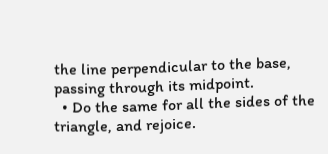the line perpendicular to the base, passing through its midpoint.
  • Do the same for all the sides of the triangle, and rejoice.